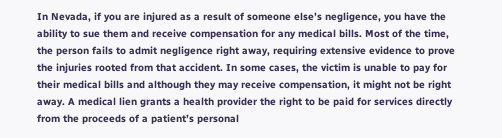In Nevada, if you are injured as a result of someone else’s negligence, you have the ability to sue them and receive compensation for any medical bills. Most of the time, the person fails to admit negligence right away, requiring extensive evidence to prove the injuries rooted from that accident. In some cases, the victim is unable to pay for their medical bills and although they may receive compensation, it might not be right away. A medical lien grants a health provider the right to be paid for services directly from the proceeds of a patient’s personal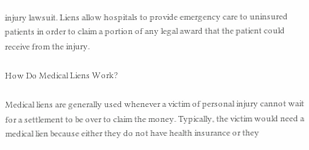injury lawsuit. Liens allow hospitals to provide emergency care to uninsured patients in order to claim a portion of any legal award that the patient could receive from the injury.

How Do Medical Liens Work?

Medical liens are generally used whenever a victim of personal injury cannot wait for a settlement to be over to claim the money. Typically, the victim would need a medical lien because either they do not have health insurance or they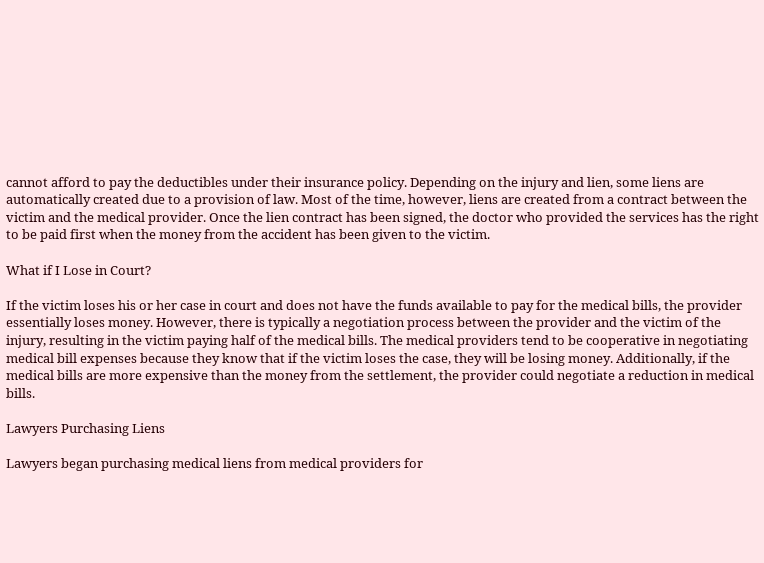cannot afford to pay the deductibles under their insurance policy. Depending on the injury and lien, some liens are automatically created due to a provision of law. Most of the time, however, liens are created from a contract between the victim and the medical provider. Once the lien contract has been signed, the doctor who provided the services has the right to be paid first when the money from the accident has been given to the victim.

What if I Lose in Court?

If the victim loses his or her case in court and does not have the funds available to pay for the medical bills, the provider essentially loses money. However, there is typically a negotiation process between the provider and the victim of the injury, resulting in the victim paying half of the medical bills. The medical providers tend to be cooperative in negotiating medical bill expenses because they know that if the victim loses the case, they will be losing money. Additionally, if the medical bills are more expensive than the money from the settlement, the provider could negotiate a reduction in medical bills.

Lawyers Purchasing Liens

Lawyers began purchasing medical liens from medical providers for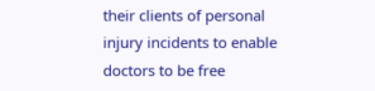their clients of personal injury incidents to enable doctors to be free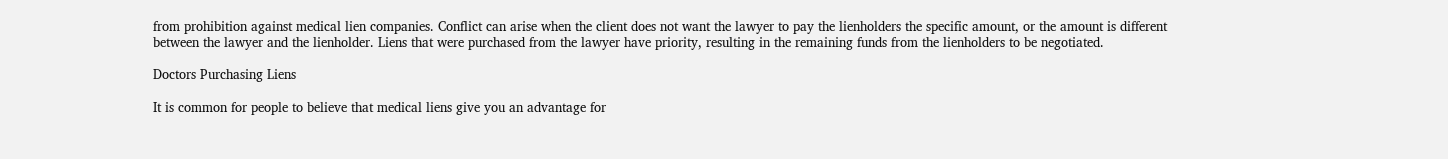from prohibition against medical lien companies. Conflict can arise when the client does not want the lawyer to pay the lienholders the specific amount, or the amount is different between the lawyer and the lienholder. Liens that were purchased from the lawyer have priority, resulting in the remaining funds from the lienholders to be negotiated.

Doctors Purchasing Liens

It is common for people to believe that medical liens give you an advantage for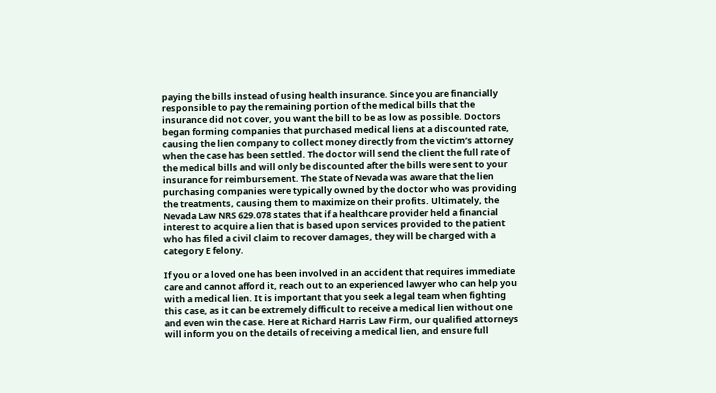paying the bills instead of using health insurance. Since you are financially responsible to pay the remaining portion of the medical bills that the insurance did not cover, you want the bill to be as low as possible. Doctors began forming companies that purchased medical liens at a discounted rate, causing the lien company to collect money directly from the victim’s attorney when the case has been settled. The doctor will send the client the full rate of the medical bills and will only be discounted after the bills were sent to your insurance for reimbursement. The State of Nevada was aware that the lien purchasing companies were typically owned by the doctor who was providing the treatments, causing them to maximize on their profits. Ultimately, the Nevada Law NRS 629.078 states that if a healthcare provider held a financial interest to acquire a lien that is based upon services provided to the patient who has filed a civil claim to recover damages, they will be charged with a category E felony.

If you or a loved one has been involved in an accident that requires immediate care and cannot afford it, reach out to an experienced lawyer who can help you with a medical lien. It is important that you seek a legal team when fighting this case, as it can be extremely difficult to receive a medical lien without one and even win the case. Here at Richard Harris Law Firm, our qualified attorneys will inform you on the details of receiving a medical lien, and ensure full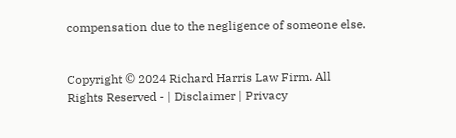compensation due to the negligence of someone else.


Copyright © 2024 Richard Harris Law Firm. All Rights Reserved - | Disclaimer | Privacy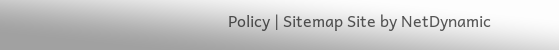Policy | Sitemap Site by NetDynamic